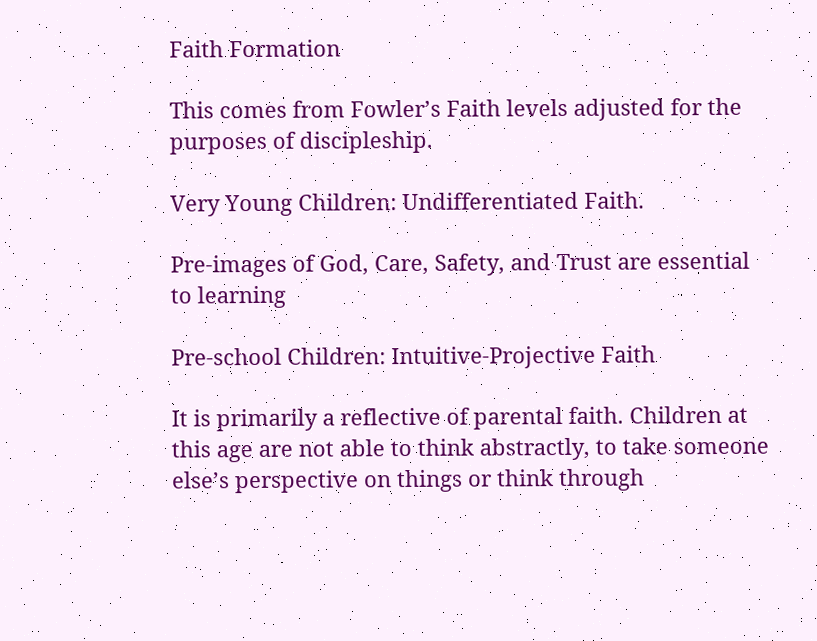Faith Formation

This comes from Fowler’s Faith levels adjusted for the purposes of discipleship.

Very Young Children: Undifferentiated Faith.

Pre-images of God, Care, Safety, and Trust are essential to learning

Pre-school Children: Intuitive-Projective Faith

It is primarily a reflective of parental faith. Children at this age are not able to think abstractly, to take someone else’s perspective on things or think through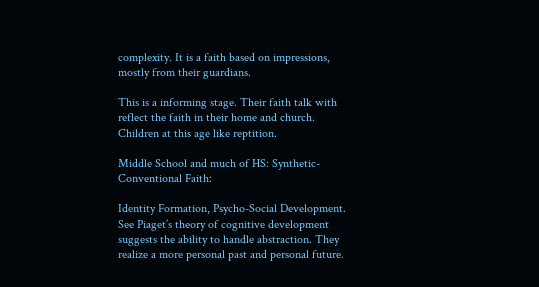complexity. It is a faith based on impressions, mostly from their guardians.

This is a informing stage. Their faith talk with reflect the faith in their home and church. Children at this age like reptition.

Middle School and much of HS: Synthetic-Conventional Faith:

Identity Formation, Psycho-Social Development. See Piaget’s theory of cognitive development suggests the ability to handle abstraction. They realize a more personal past and personal future.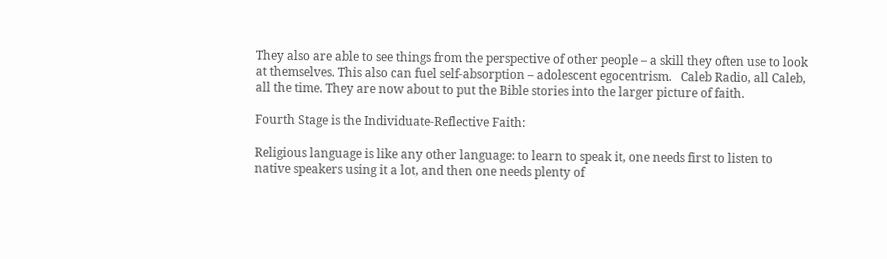They also are able to see things from the perspective of other people – a skill they often use to look at themselves. This also can fuel self-absorption – adolescent egocentrism.   Caleb Radio, all Caleb, all the time. They are now about to put the Bible stories into the larger picture of faith.

Fourth Stage is the Individuate-Reflective Faith:

Religious language is like any other language: to learn to speak it, one needs first to listen to native speakers using it a lot, and then one needs plenty of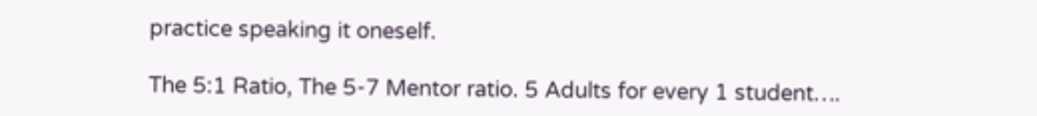practice speaking it oneself.

The 5:1 Ratio, The 5-7 Mentor ratio. 5 Adults for every 1 student….